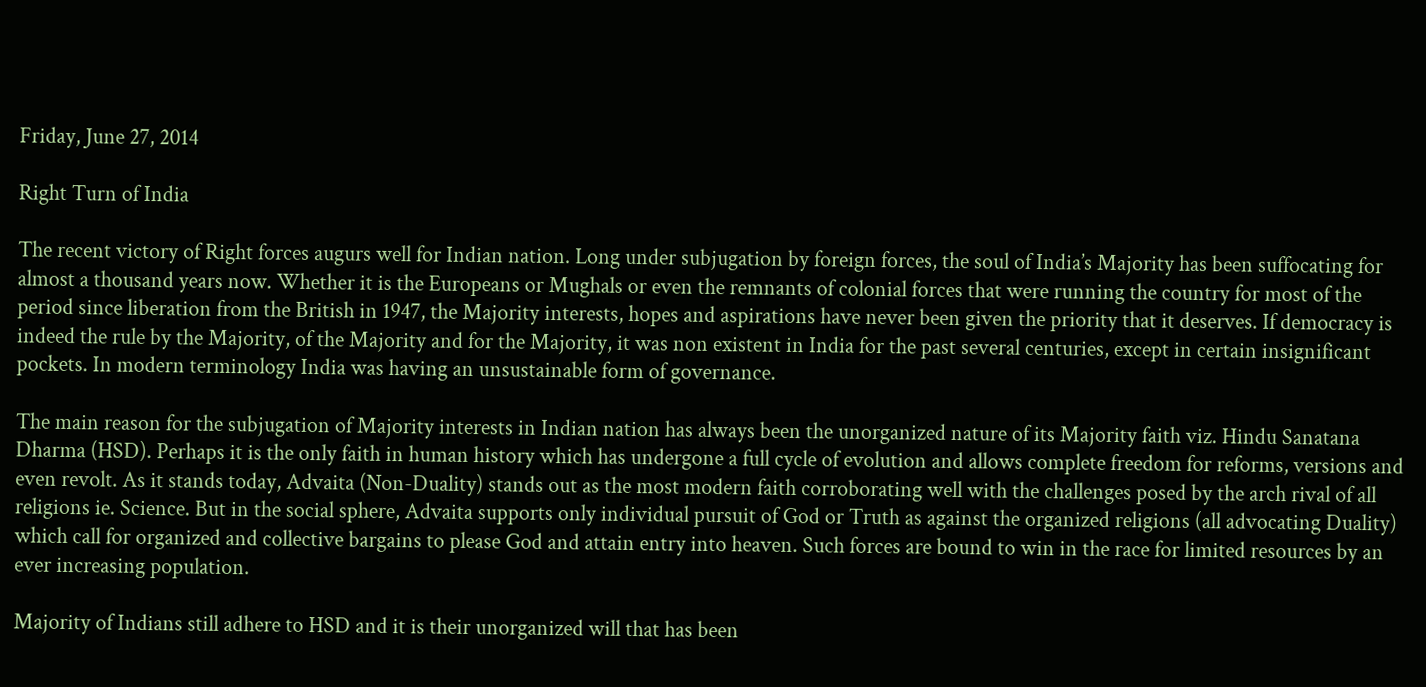Friday, June 27, 2014

Right Turn of India

The recent victory of Right forces augurs well for Indian nation. Long under subjugation by foreign forces, the soul of India’s Majority has been suffocating for almost a thousand years now. Whether it is the Europeans or Mughals or even the remnants of colonial forces that were running the country for most of the period since liberation from the British in 1947, the Majority interests, hopes and aspirations have never been given the priority that it deserves. If democracy is indeed the rule by the Majority, of the Majority and for the Majority, it was non existent in India for the past several centuries, except in certain insignificant pockets. In modern terminology India was having an unsustainable form of governance.

The main reason for the subjugation of Majority interests in Indian nation has always been the unorganized nature of its Majority faith viz. Hindu Sanatana Dharma (HSD). Perhaps it is the only faith in human history which has undergone a full cycle of evolution and allows complete freedom for reforms, versions and even revolt. As it stands today, Advaita (Non-Duality) stands out as the most modern faith corroborating well with the challenges posed by the arch rival of all religions ie. Science. But in the social sphere, Advaita supports only individual pursuit of God or Truth as against the organized religions (all advocating Duality) which call for organized and collective bargains to please God and attain entry into heaven. Such forces are bound to win in the race for limited resources by an ever increasing population.

Majority of Indians still adhere to HSD and it is their unorganized will that has been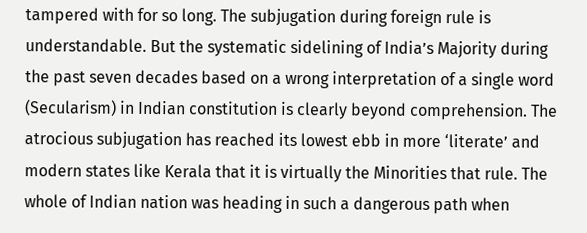tampered with for so long. The subjugation during foreign rule is understandable. But the systematic sidelining of India’s Majority during the past seven decades based on a wrong interpretation of a single word (Secularism) in Indian constitution is clearly beyond comprehension. The atrocious subjugation has reached its lowest ebb in more ‘literate’ and modern states like Kerala that it is virtually the Minorities that rule. The whole of Indian nation was heading in such a dangerous path when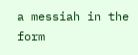a messiah in the form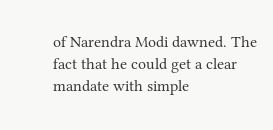of Narendra Modi dawned. The fact that he could get a clear mandate with simple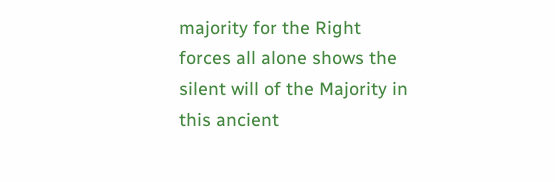majority for the Right forces all alone shows the silent will of the Majority in this ancient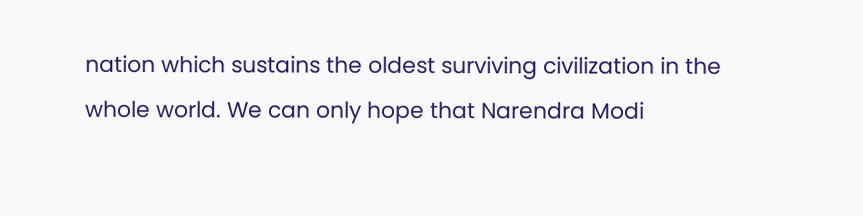nation which sustains the oldest surviving civilization in the whole world. We can only hope that Narendra Modi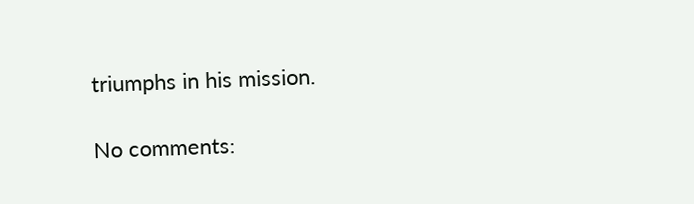triumphs in his mission.

No comments: